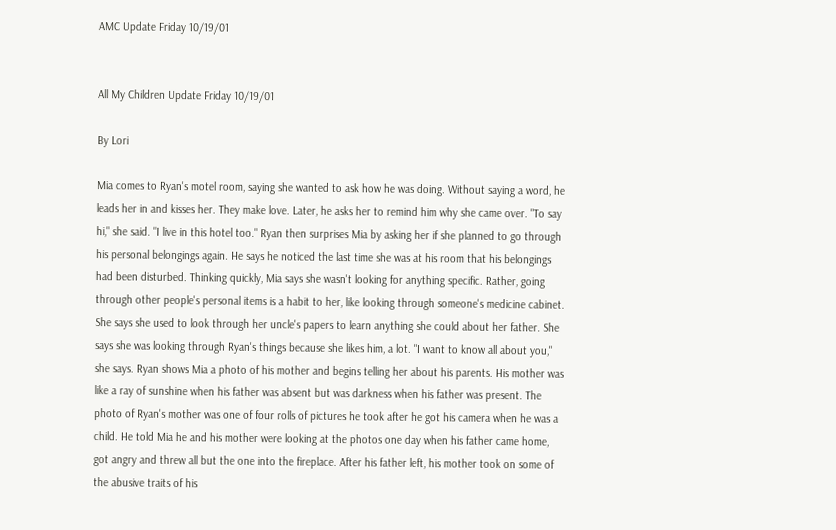AMC Update Friday 10/19/01


All My Children Update Friday 10/19/01

By Lori

Mia comes to Ryan's motel room, saying she wanted to ask how he was doing. Without saying a word, he leads her in and kisses her. They make love. Later, he asks her to remind him why she came over. "To say hi," she said. "I live in this hotel too." Ryan then surprises Mia by asking her if she planned to go through his personal belongings again. He says he noticed the last time she was at his room that his belongings had been disturbed. Thinking quickly, Mia says she wasn't looking for anything specific. Rather, going through other people's personal items is a habit to her, like looking through someone's medicine cabinet. She says she used to look through her uncle's papers to learn anything she could about her father. She says she was looking through Ryan's things because she likes him, a lot. "I want to know all about you," she says. Ryan shows Mia a photo of his mother and begins telling her about his parents. His mother was like a ray of sunshine when his father was absent but was darkness when his father was present. The photo of Ryan's mother was one of four rolls of pictures he took after he got his camera when he was a child. He told Mia he and his mother were looking at the photos one day when his father came home, got angry and threw all but the one into the fireplace. After his father left, his mother took on some of the abusive traits of his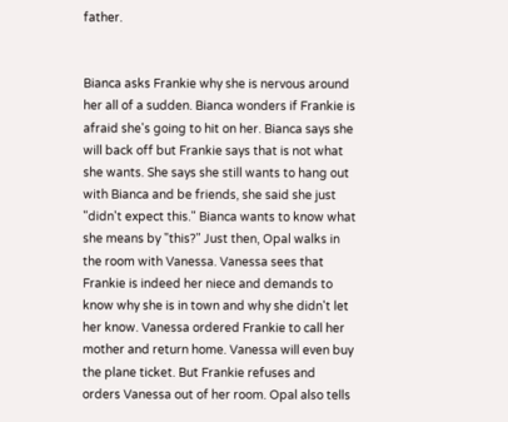father.


Bianca asks Frankie why she is nervous around her all of a sudden. Bianca wonders if Frankie is afraid she's going to hit on her. Bianca says she will back off but Frankie says that is not what she wants. She says she still wants to hang out with Bianca and be friends, she said she just "didn't expect this." Bianca wants to know what she means by "this?" Just then, Opal walks in the room with Vanessa. Vanessa sees that Frankie is indeed her niece and demands to know why she is in town and why she didn't let her know. Vanessa ordered Frankie to call her mother and return home. Vanessa will even buy the plane ticket. But Frankie refuses and orders Vanessa out of her room. Opal also tells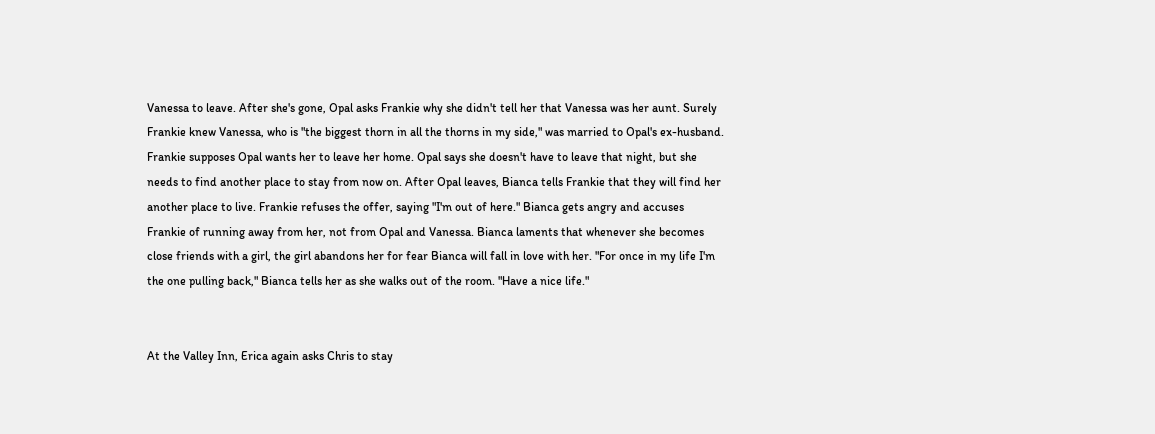Vanessa to leave. After she's gone, Opal asks Frankie why she didn't tell her that Vanessa was her aunt. Surely Frankie knew Vanessa, who is "the biggest thorn in all the thorns in my side," was married to Opal's ex-husband. Frankie supposes Opal wants her to leave her home. Opal says she doesn't have to leave that night, but she needs to find another place to stay from now on. After Opal leaves, Bianca tells Frankie that they will find her another place to live. Frankie refuses the offer, saying "I'm out of here." Bianca gets angry and accuses Frankie of running away from her, not from Opal and Vanessa. Bianca laments that whenever she becomes close friends with a girl, the girl abandons her for fear Bianca will fall in love with her. "For once in my life I'm the one pulling back," Bianca tells her as she walks out of the room. "Have a nice life."


At the Valley Inn, Erica again asks Chris to stay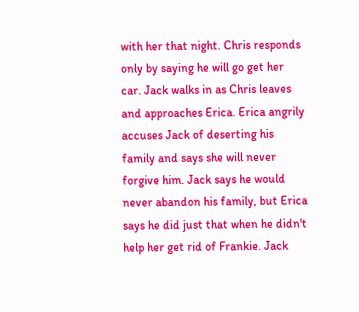with her that night. Chris responds only by saying he will go get her car. Jack walks in as Chris leaves and approaches Erica. Erica angrily accuses Jack of deserting his family and says she will never forgive him. Jack says he would never abandon his family, but Erica says he did just that when he didn't help her get rid of Frankie. Jack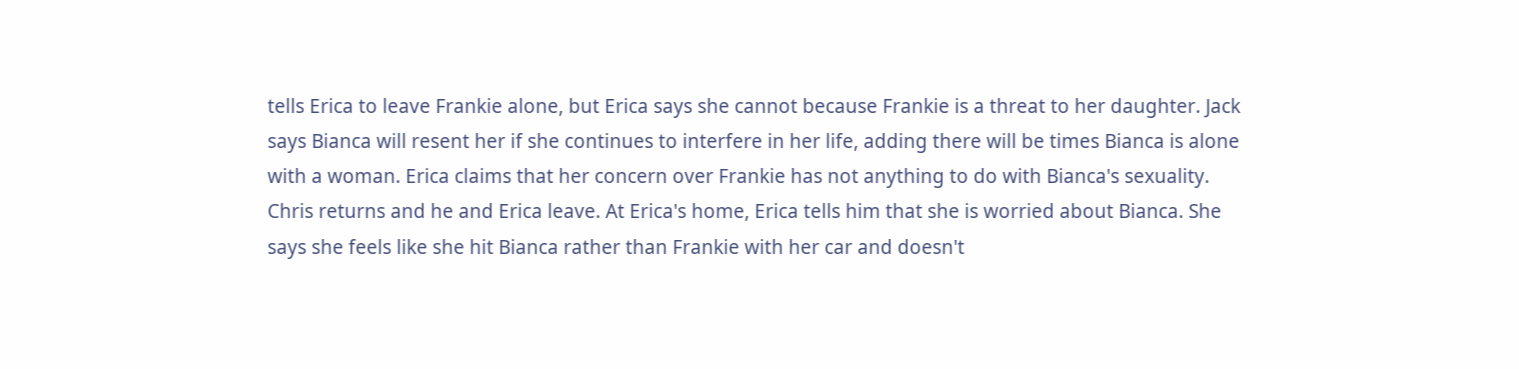tells Erica to leave Frankie alone, but Erica says she cannot because Frankie is a threat to her daughter. Jack says Bianca will resent her if she continues to interfere in her life, adding there will be times Bianca is alone with a woman. Erica claims that her concern over Frankie has not anything to do with Bianca's sexuality. Chris returns and he and Erica leave. At Erica's home, Erica tells him that she is worried about Bianca. She says she feels like she hit Bianca rather than Frankie with her car and doesn't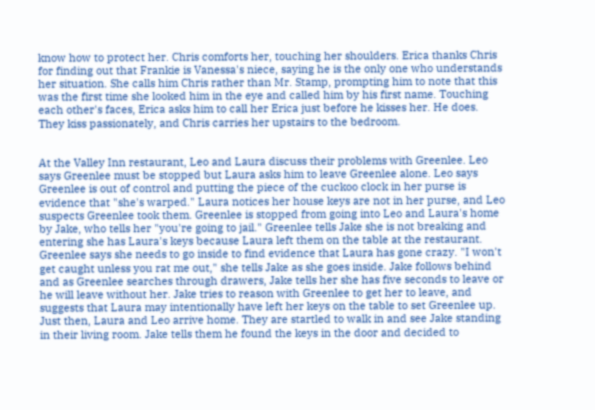know how to protect her. Chris comforts her, touching her shoulders. Erica thanks Chris for finding out that Frankie is Vanessa's niece, saying he is the only one who understands her situation. She calls him Chris rather than Mr. Stamp, prompting him to note that this was the first time she looked him in the eye and called him by his first name. Touching each other's faces, Erica asks him to call her Erica just before he kisses her. He does. They kiss passionately, and Chris carries her upstairs to the bedroom.


At the Valley Inn restaurant, Leo and Laura discuss their problems with Greenlee. Leo says Greenlee must be stopped but Laura asks him to leave Greenlee alone. Leo says Greenlee is out of control and putting the piece of the cuckoo clock in her purse is evidence that "she's warped." Laura notices her house keys are not in her purse, and Leo suspects Greenlee took them. Greenlee is stopped from going into Leo and Laura's home by Jake, who tells her "you're going to jail." Greenlee tells Jake she is not breaking and entering she has Laura's keys because Laura left them on the table at the restaurant. Greenlee says she needs to go inside to find evidence that Laura has gone crazy. "I won't get caught unless you rat me out," she tells Jake as she goes inside. Jake follows behind and as Greenlee searches through drawers, Jake tells her she has five seconds to leave or he will leave without her. Jake tries to reason with Greenlee to get her to leave, and suggests that Laura may intentionally have left her keys on the table to set Greenlee up. Just then, Laura and Leo arrive home. They are startled to walk in and see Jake standing in their living room. Jake tells them he found the keys in the door and decided to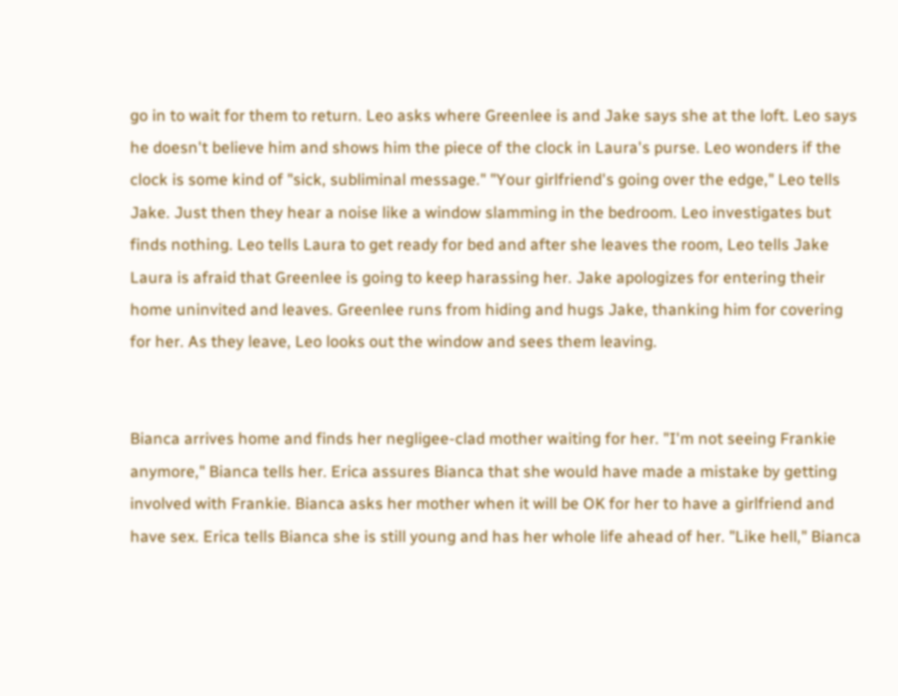go in to wait for them to return. Leo asks where Greenlee is and Jake says she at the loft. Leo says he doesn't believe him and shows him the piece of the clock in Laura's purse. Leo wonders if the clock is some kind of "sick, subliminal message." "Your girlfriend's going over the edge," Leo tells Jake. Just then they hear a noise like a window slamming in the bedroom. Leo investigates but finds nothing. Leo tells Laura to get ready for bed and after she leaves the room, Leo tells Jake Laura is afraid that Greenlee is going to keep harassing her. Jake apologizes for entering their home uninvited and leaves. Greenlee runs from hiding and hugs Jake, thanking him for covering for her. As they leave, Leo looks out the window and sees them leaving.


Bianca arrives home and finds her negligee-clad mother waiting for her. "I'm not seeing Frankie anymore," Bianca tells her. Erica assures Bianca that she would have made a mistake by getting involved with Frankie. Bianca asks her mother when it will be OK for her to have a girlfriend and have sex. Erica tells Bianca she is still young and has her whole life ahead of her. "Like hell," Bianca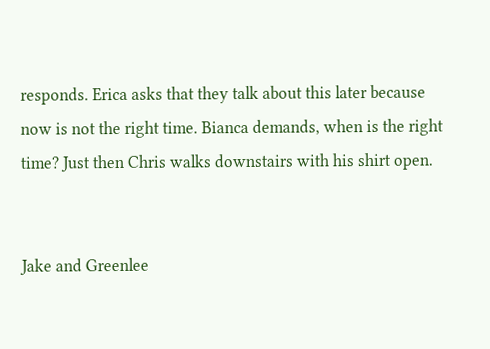responds. Erica asks that they talk about this later because now is not the right time. Bianca demands, when is the right time? Just then Chris walks downstairs with his shirt open.


Jake and Greenlee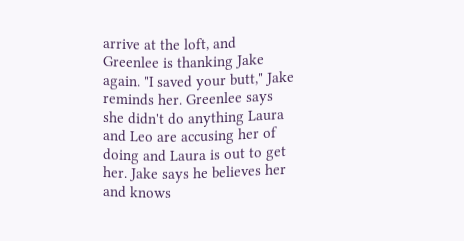arrive at the loft, and Greenlee is thanking Jake again. "I saved your butt," Jake reminds her. Greenlee says she didn't do anything Laura and Leo are accusing her of doing and Laura is out to get her. Jake says he believes her and knows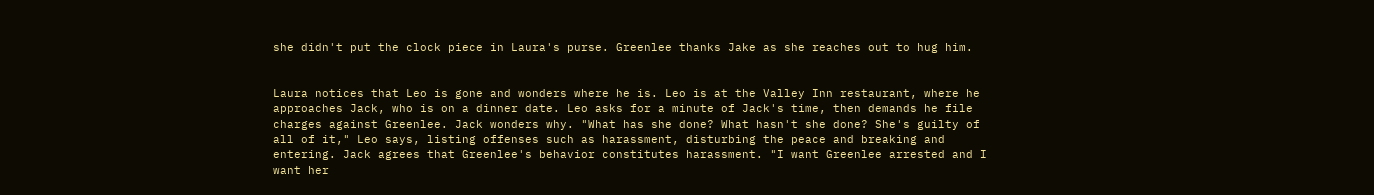she didn't put the clock piece in Laura's purse. Greenlee thanks Jake as she reaches out to hug him.


Laura notices that Leo is gone and wonders where he is. Leo is at the Valley Inn restaurant, where he approaches Jack, who is on a dinner date. Leo asks for a minute of Jack's time, then demands he file charges against Greenlee. Jack wonders why. "What has she done? What hasn't she done? She's guilty of all of it," Leo says, listing offenses such as harassment, disturbing the peace and breaking and entering. Jack agrees that Greenlee's behavior constitutes harassment. "I want Greenlee arrested and I want her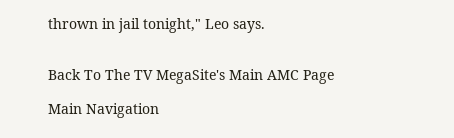thrown in jail tonight," Leo says.


Back To The TV MegaSite's Main AMC Page

Main Navigation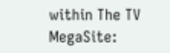within The TV MegaSite: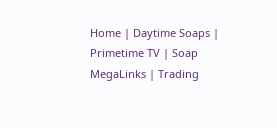Home | Daytime Soaps | Primetime TV | Soap MegaLinks | Trading